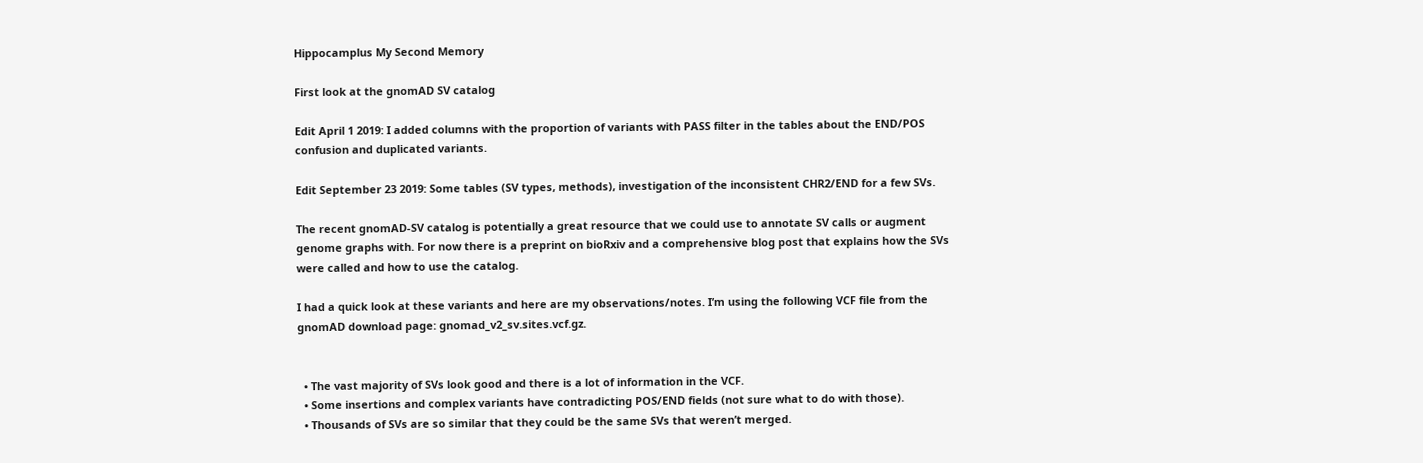Hippocamplus My Second Memory

First look at the gnomAD SV catalog

Edit April 1 2019: I added columns with the proportion of variants with PASS filter in the tables about the END/POS confusion and duplicated variants.

Edit September 23 2019: Some tables (SV types, methods), investigation of the inconsistent CHR2/END for a few SVs.

The recent gnomAD-SV catalog is potentially a great resource that we could use to annotate SV calls or augment genome graphs with. For now there is a preprint on bioRxiv and a comprehensive blog post that explains how the SVs were called and how to use the catalog.

I had a quick look at these variants and here are my observations/notes. I’m using the following VCF file from the gnomAD download page: gnomad_v2_sv.sites.vcf.gz.


  • The vast majority of SVs look good and there is a lot of information in the VCF.
  • Some insertions and complex variants have contradicting POS/END fields (not sure what to do with those).
  • Thousands of SVs are so similar that they could be the same SVs that weren’t merged.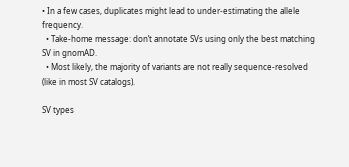• In a few cases, duplicates might lead to under-estimating the allele frequency.
  • Take-home message: don’t annotate SVs using only the best matching SV in gnomAD.
  • Most likely, the majority of variants are not really sequence-resolved (like in most SV catalogs).

SV types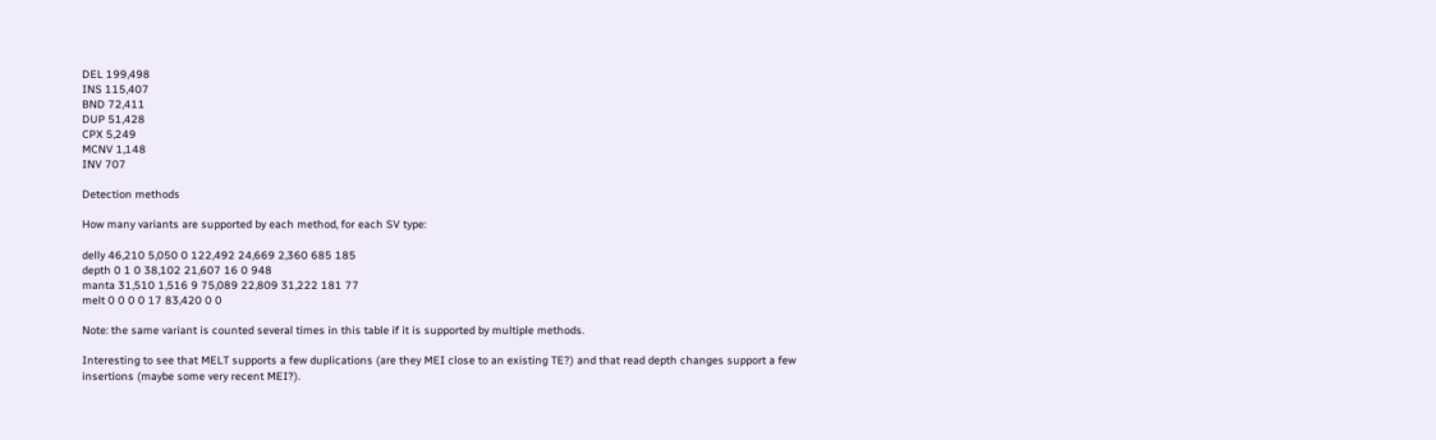DEL 199,498
INS 115,407
BND 72,411
DUP 51,428
CPX 5,249
MCNV 1,148
INV 707

Detection methods

How many variants are supported by each method, for each SV type:

delly 46,210 5,050 0 122,492 24,669 2,360 685 185
depth 0 1 0 38,102 21,607 16 0 948
manta 31,510 1,516 9 75,089 22,809 31,222 181 77
melt 0 0 0 0 17 83,420 0 0

Note: the same variant is counted several times in this table if it is supported by multiple methods.

Interesting to see that MELT supports a few duplications (are they MEI close to an existing TE?) and that read depth changes support a few insertions (maybe some very recent MEI?).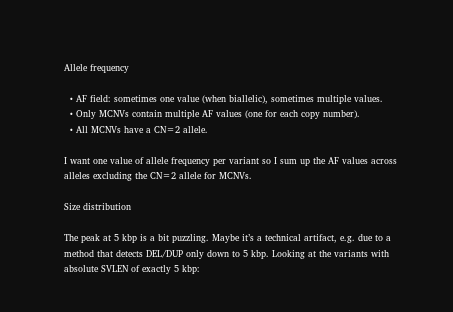Allele frequency

  • AF field: sometimes one value (when biallelic), sometimes multiple values.
  • Only MCNVs contain multiple AF values (one for each copy number).
  • All MCNVs have a CN=2 allele.

I want one value of allele frequency per variant so I sum up the AF values across alleles excluding the CN=2 allele for MCNVs.

Size distribution

The peak at 5 kbp is a bit puzzling. Maybe it’s a technical artifact, e.g. due to a method that detects DEL/DUP only down to 5 kbp. Looking at the variants with absolute SVLEN of exactly 5 kbp: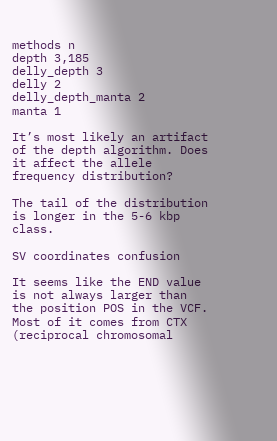methods n
depth 3,185
delly_depth 3
delly 2
delly_depth_manta 2
manta 1

It’s most likely an artifact of the depth algorithm. Does it affect the allele frequency distribution?

The tail of the distribution is longer in the 5-6 kbp class.

SV coordinates confusion

It seems like the END value is not always larger than the position POS in the VCF. Most of it comes from CTX (reciprocal chromosomal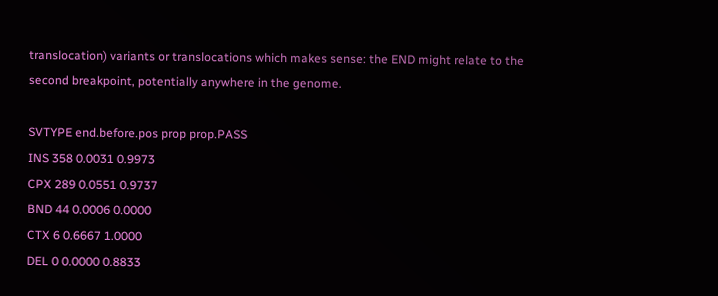translocation) variants or translocations which makes sense: the END might relate to the second breakpoint, potentially anywhere in the genome.

SVTYPE end.before.pos prop prop.PASS
INS 358 0.0031 0.9973
CPX 289 0.0551 0.9737
BND 44 0.0006 0.0000
CTX 6 0.6667 1.0000
DEL 0 0.0000 0.8833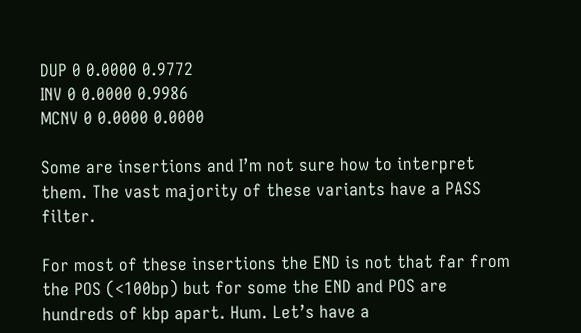DUP 0 0.0000 0.9772
INV 0 0.0000 0.9986
MCNV 0 0.0000 0.0000

Some are insertions and I’m not sure how to interpret them. The vast majority of these variants have a PASS filter.

For most of these insertions the END is not that far from the POS (<100bp) but for some the END and POS are hundreds of kbp apart. Hum. Let’s have a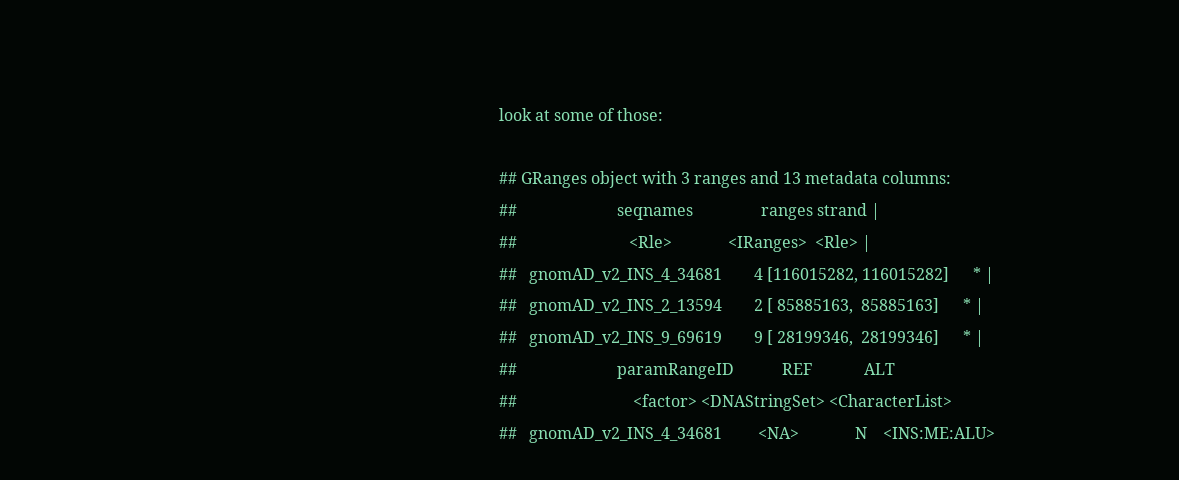look at some of those:

## GRanges object with 3 ranges and 13 metadata columns:
##                         seqnames                 ranges strand |
##                            <Rle>              <IRanges>  <Rle> |
##   gnomAD_v2_INS_4_34681        4 [116015282, 116015282]      * |
##   gnomAD_v2_INS_2_13594        2 [ 85885163,  85885163]      * |
##   gnomAD_v2_INS_9_69619        9 [ 28199346,  28199346]      * |
##                         paramRangeID            REF             ALT
##                             <factor> <DNAStringSet> <CharacterList>
##   gnomAD_v2_INS_4_34681         <NA>              N    <INS:ME:ALU>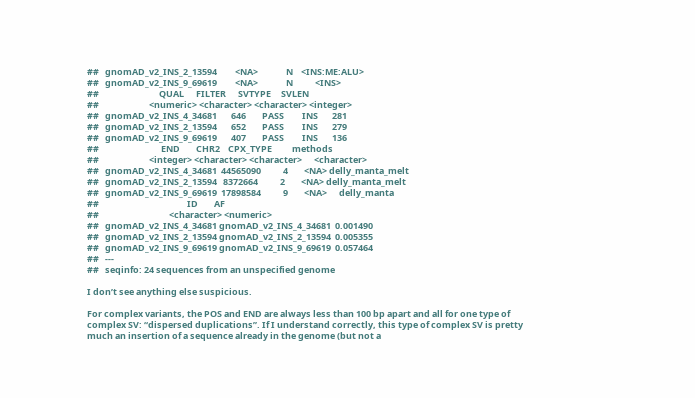##   gnomAD_v2_INS_2_13594         <NA>              N    <INS:ME:ALU>
##   gnomAD_v2_INS_9_69619         <NA>              N           <INS>
##                              QUAL      FILTER      SVTYPE     SVLEN
##                         <numeric> <character> <character> <integer>
##   gnomAD_v2_INS_4_34681       646        PASS         INS       281
##   gnomAD_v2_INS_2_13594       652        PASS         INS       279
##   gnomAD_v2_INS_9_69619       407        PASS         INS       136
##                               END        CHR2    CPX_TYPE          methods
##                         <integer> <character> <character>      <character>
##   gnomAD_v2_INS_4_34681  44565090           4        <NA> delly_manta_melt
##   gnomAD_v2_INS_2_13594   8372664           2        <NA> delly_manta_melt
##   gnomAD_v2_INS_9_69619  17898584           9        <NA>      delly_manta
##                                            ID        AF
##                                   <character> <numeric>
##   gnomAD_v2_INS_4_34681 gnomAD_v2_INS_4_34681  0.001490
##   gnomAD_v2_INS_2_13594 gnomAD_v2_INS_2_13594  0.005355
##   gnomAD_v2_INS_9_69619 gnomAD_v2_INS_9_69619  0.057464
##   ---
##   seqinfo: 24 sequences from an unspecified genome

I don’t see anything else suspicious.

For complex variants, the POS and END are always less than 100 bp apart and all for one type of complex SV: “dispersed duplications”. If I understand correctly, this type of complex SV is pretty much an insertion of a sequence already in the genome (but not a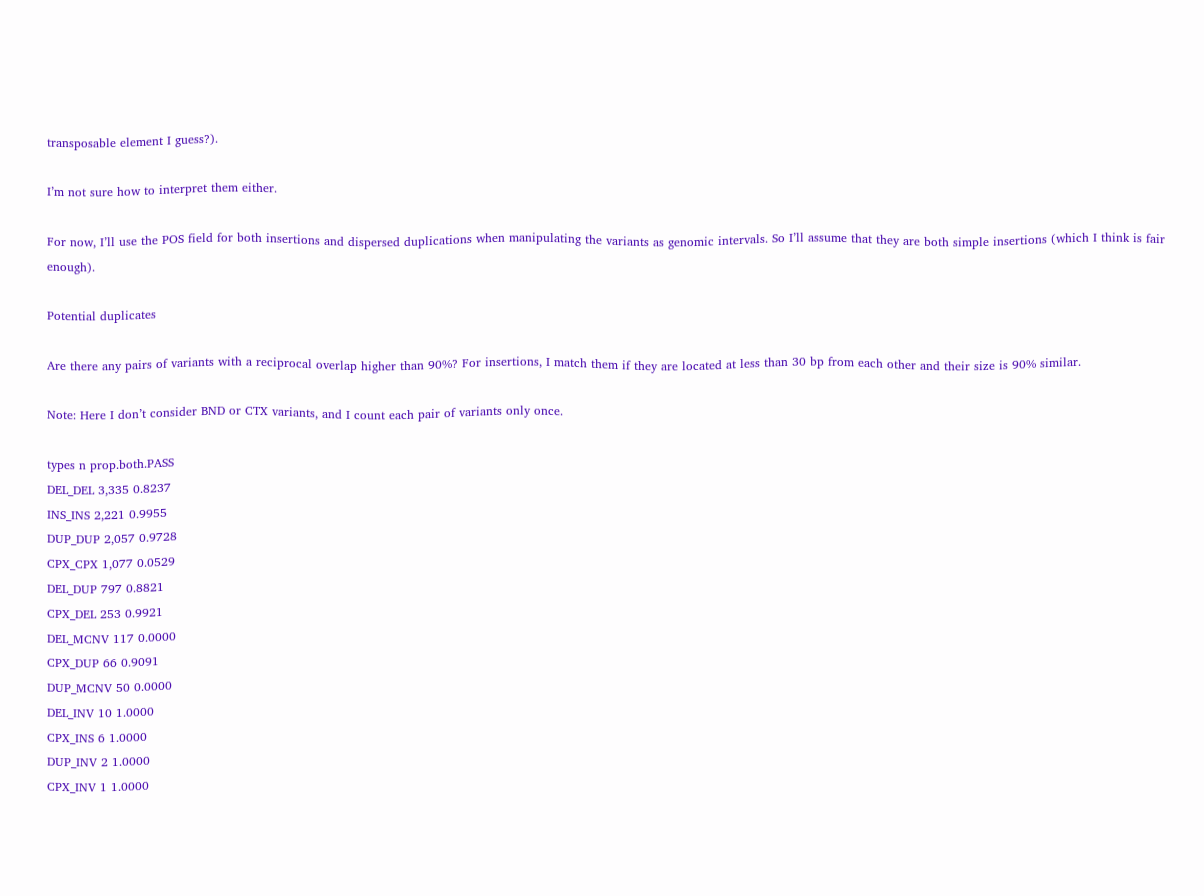transposable element I guess?).

I’m not sure how to interpret them either.

For now, I’ll use the POS field for both insertions and dispersed duplications when manipulating the variants as genomic intervals. So I’ll assume that they are both simple insertions (which I think is fair enough).

Potential duplicates

Are there any pairs of variants with a reciprocal overlap higher than 90%? For insertions, I match them if they are located at less than 30 bp from each other and their size is 90% similar.

Note: Here I don’t consider BND or CTX variants, and I count each pair of variants only once.

types n prop.both.PASS
DEL_DEL 3,335 0.8237
INS_INS 2,221 0.9955
DUP_DUP 2,057 0.9728
CPX_CPX 1,077 0.0529
DEL_DUP 797 0.8821
CPX_DEL 253 0.9921
DEL_MCNV 117 0.0000
CPX_DUP 66 0.9091
DUP_MCNV 50 0.0000
DEL_INV 10 1.0000
CPX_INS 6 1.0000
DUP_INV 2 1.0000
CPX_INV 1 1.0000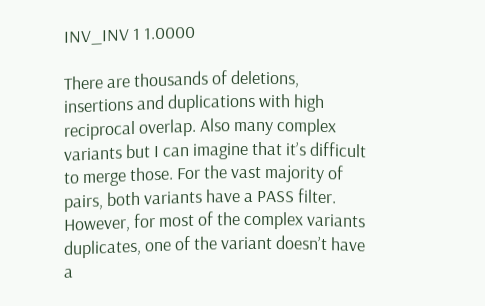INV_INV 1 1.0000

There are thousands of deletions, insertions and duplications with high reciprocal overlap. Also many complex variants but I can imagine that it’s difficult to merge those. For the vast majority of pairs, both variants have a PASS filter. However, for most of the complex variants duplicates, one of the variant doesn’t have a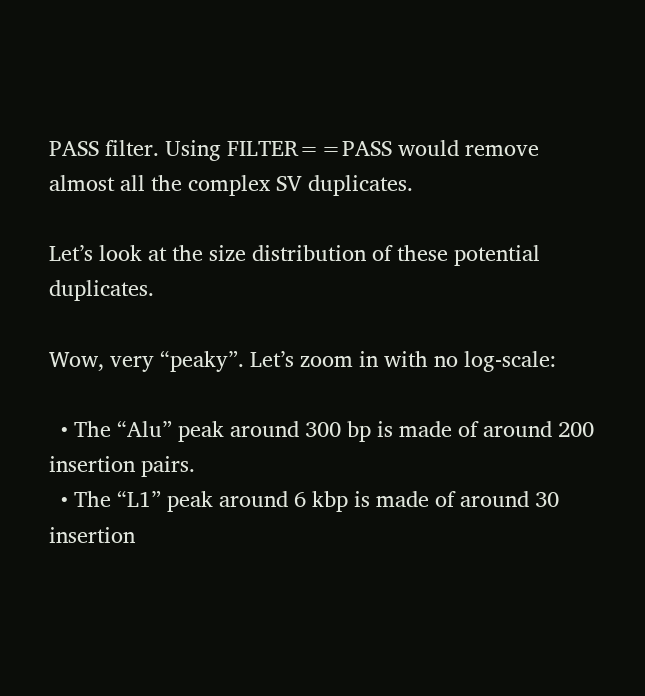PASS filter. Using FILTER==PASS would remove almost all the complex SV duplicates.

Let’s look at the size distribution of these potential duplicates.

Wow, very “peaky”. Let’s zoom in with no log-scale:

  • The “Alu” peak around 300 bp is made of around 200 insertion pairs.
  • The “L1” peak around 6 kbp is made of around 30 insertion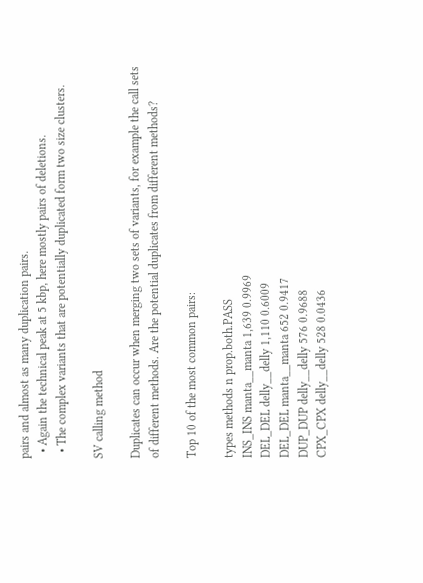pairs and almost as many duplication pairs.
  • Again the technical peak at 5 kbp, here mostly pairs of deletions.
  • The complex variants that are potentially duplicated form two size clusters.

SV calling method

Duplicates can occur when merging two sets of variants, for example the call sets of different methods. Are the potential duplicates from different methods?

Top 10 of the most common pairs:

types methods n prop.both.PASS
INS_INS manta__manta 1,639 0.9969
DEL_DEL delly__delly 1,110 0.6009
DEL_DEL manta__manta 652 0.9417
DUP_DUP delly__delly 576 0.9688
CPX_CPX delly__delly 528 0.0436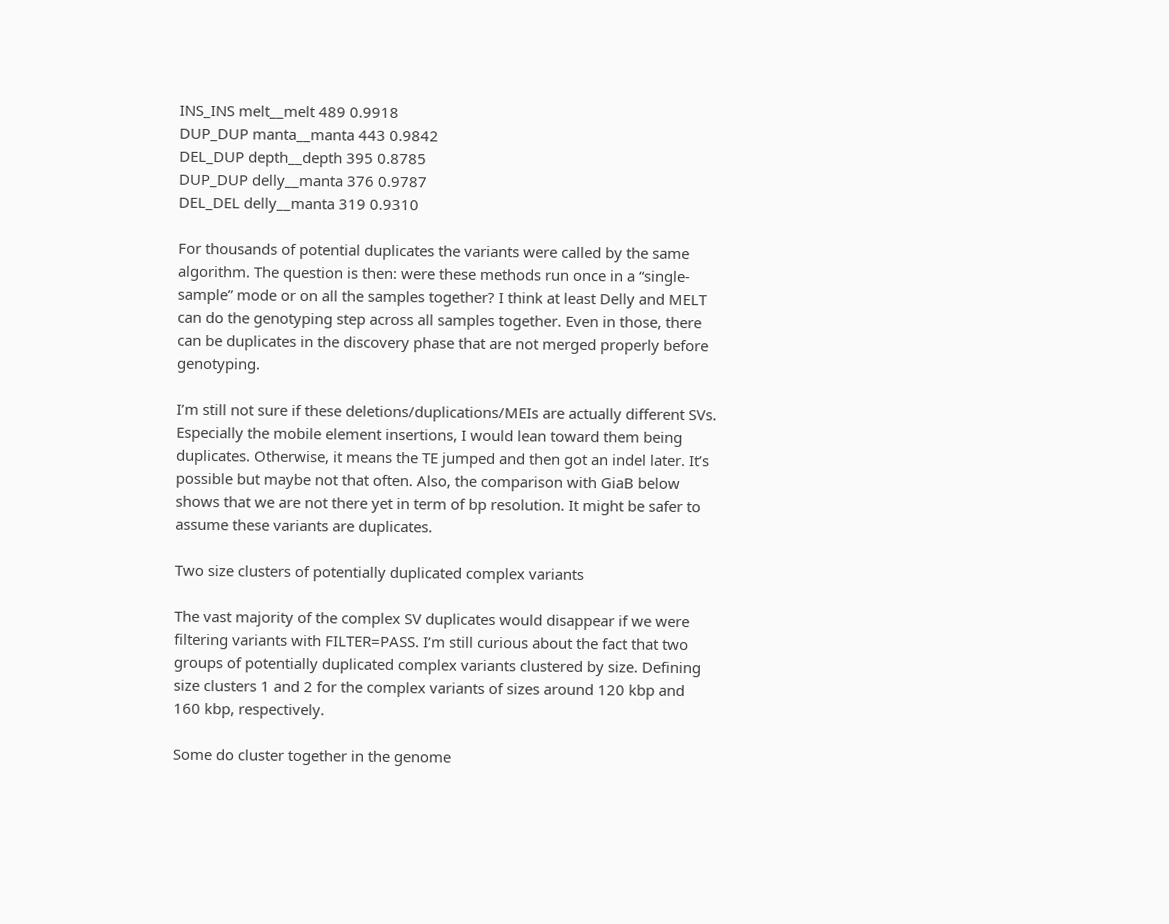INS_INS melt__melt 489 0.9918
DUP_DUP manta__manta 443 0.9842
DEL_DUP depth__depth 395 0.8785
DUP_DUP delly__manta 376 0.9787
DEL_DEL delly__manta 319 0.9310

For thousands of potential duplicates the variants were called by the same algorithm. The question is then: were these methods run once in a “single-sample” mode or on all the samples together? I think at least Delly and MELT can do the genotyping step across all samples together. Even in those, there can be duplicates in the discovery phase that are not merged properly before genotyping.

I’m still not sure if these deletions/duplications/MEIs are actually different SVs. Especially the mobile element insertions, I would lean toward them being duplicates. Otherwise, it means the TE jumped and then got an indel later. It’s possible but maybe not that often. Also, the comparison with GiaB below shows that we are not there yet in term of bp resolution. It might be safer to assume these variants are duplicates.

Two size clusters of potentially duplicated complex variants

The vast majority of the complex SV duplicates would disappear if we were filtering variants with FILTER=PASS. I’m still curious about the fact that two groups of potentially duplicated complex variants clustered by size. Defining size clusters 1 and 2 for the complex variants of sizes around 120 kbp and 160 kbp, respectively.

Some do cluster together in the genome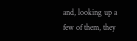and, looking up a few of them, they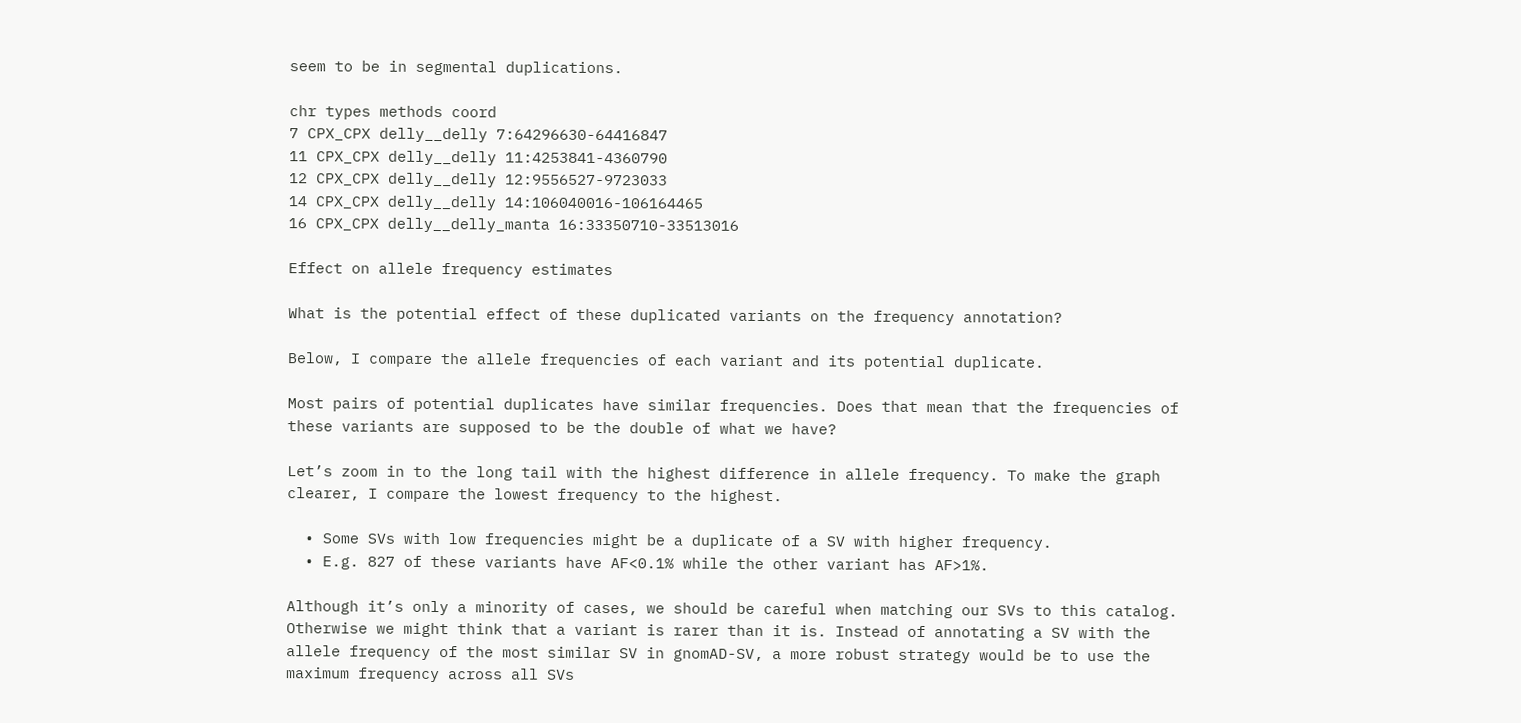seem to be in segmental duplications.

chr types methods coord
7 CPX_CPX delly__delly 7:64296630-64416847
11 CPX_CPX delly__delly 11:4253841-4360790
12 CPX_CPX delly__delly 12:9556527-9723033
14 CPX_CPX delly__delly 14:106040016-106164465
16 CPX_CPX delly__delly_manta 16:33350710-33513016

Effect on allele frequency estimates

What is the potential effect of these duplicated variants on the frequency annotation?

Below, I compare the allele frequencies of each variant and its potential duplicate.

Most pairs of potential duplicates have similar frequencies. Does that mean that the frequencies of these variants are supposed to be the double of what we have?

Let’s zoom in to the long tail with the highest difference in allele frequency. To make the graph clearer, I compare the lowest frequency to the highest.

  • Some SVs with low frequencies might be a duplicate of a SV with higher frequency.
  • E.g. 827 of these variants have AF<0.1% while the other variant has AF>1%.

Although it’s only a minority of cases, we should be careful when matching our SVs to this catalog. Otherwise we might think that a variant is rarer than it is. Instead of annotating a SV with the allele frequency of the most similar SV in gnomAD-SV, a more robust strategy would be to use the maximum frequency across all SVs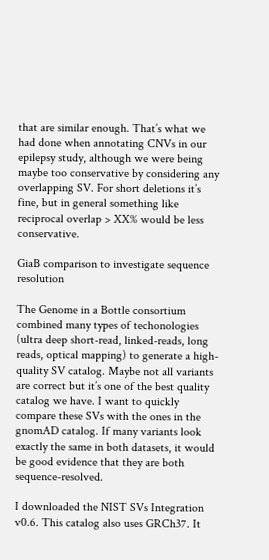that are similar enough. That’s what we had done when annotating CNVs in our epilepsy study, although we were being maybe too conservative by considering any overlapping SV. For short deletions it’s fine, but in general something like reciprocal overlap > XX% would be less conservative.

GiaB comparison to investigate sequence resolution

The Genome in a Bottle consortium combined many types of techonologies (ultra deep short-read, linked-reads, long reads, optical mapping) to generate a high-quality SV catalog. Maybe not all variants are correct but it’s one of the best quality catalog we have. I want to quickly compare these SVs with the ones in the gnomAD catalog. If many variants look exactly the same in both datasets, it would be good evidence that they are both sequence-resolved.

I downloaded the NIST SVs Integration v0.6. This catalog also uses GRCh37. It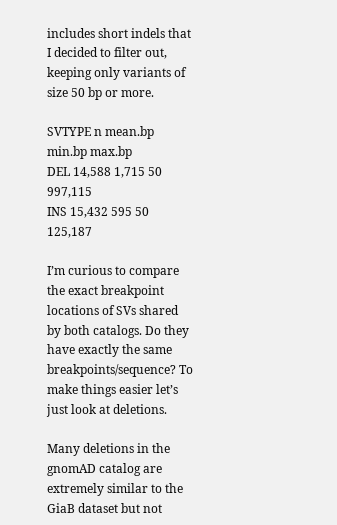includes short indels that I decided to filter out, keeping only variants of size 50 bp or more.

SVTYPE n mean.bp min.bp max.bp
DEL 14,588 1,715 50 997,115
INS 15,432 595 50 125,187

I’m curious to compare the exact breakpoint locations of SVs shared by both catalogs. Do they have exactly the same breakpoints/sequence? To make things easier let’s just look at deletions.

Many deletions in the gnomAD catalog are extremely similar to the GiaB dataset but not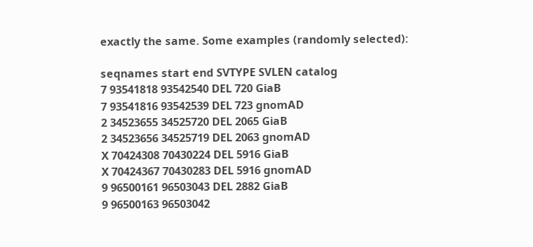exactly the same. Some examples (randomly selected):

seqnames start end SVTYPE SVLEN catalog
7 93541818 93542540 DEL 720 GiaB
7 93541816 93542539 DEL 723 gnomAD
2 34523655 34525720 DEL 2065 GiaB
2 34523656 34525719 DEL 2063 gnomAD
X 70424308 70430224 DEL 5916 GiaB
X 70424367 70430283 DEL 5916 gnomAD
9 96500161 96503043 DEL 2882 GiaB
9 96500163 96503042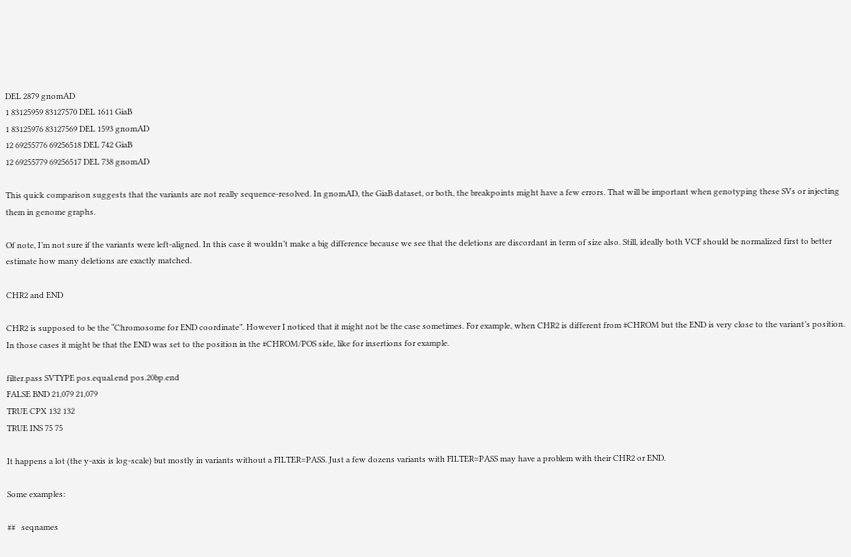DEL 2879 gnomAD
1 83125959 83127570 DEL 1611 GiaB
1 83125976 83127569 DEL 1593 gnomAD
12 69255776 69256518 DEL 742 GiaB
12 69255779 69256517 DEL 738 gnomAD

This quick comparison suggests that the variants are not really sequence-resolved. In gnomAD, the GiaB dataset, or both, the breakpoints might have a few errors. That will be important when genotyping these SVs or injecting them in genome graphs.

Of note, I’m not sure if the variants were left-aligned. In this case it wouldn’t make a big difference because we see that the deletions are discordant in term of size also. Still, ideally both VCF should be normalized first to better estimate how many deletions are exactly matched.

CHR2 and END

CHR2 is supposed to be the “Chromosome for END coordinate”. However I noticed that it might not be the case sometimes. For example, when CHR2 is different from #CHROM but the END is very close to the variant’s position. In those cases it might be that the END was set to the position in the #CHROM/POS side, like for insertions for example.

filter.pass SVTYPE pos.equal.end pos.20bp.end
FALSE BND 21,079 21,079
TRUE CPX 132 132
TRUE INS 75 75

It happens a lot (the y-axis is log-scale) but mostly in variants without a FILTER=PASS. Just a few dozens variants with FILTER=PASS may have a problem with their CHR2 or END.

Some examples:

##   seqnames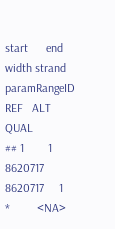start      end width strand paramRangeID REF   ALT QUAL
## 1        1  8620717  8620717     1      *         <NA>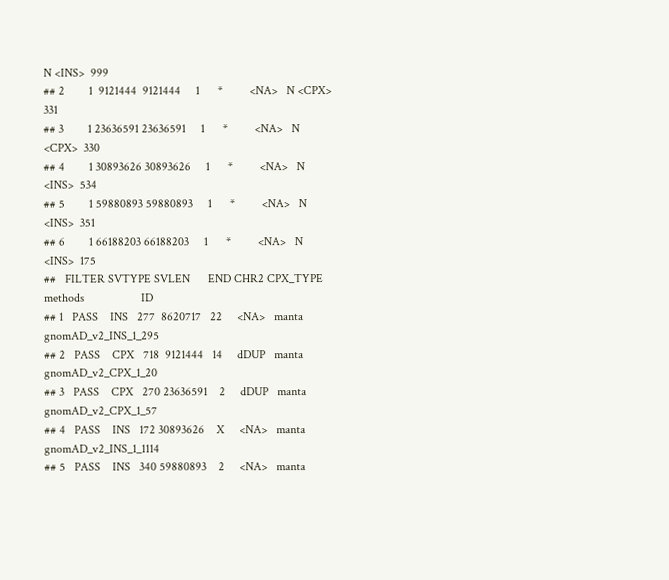N <INS>  999
## 2        1  9121444  9121444     1      *         <NA>   N <CPX>  331
## 3        1 23636591 23636591     1      *         <NA>   N <CPX>  330
## 4        1 30893626 30893626     1      *         <NA>   N <INS>  534
## 5        1 59880893 59880893     1      *         <NA>   N <INS>  351
## 6        1 66188203 66188203     1      *         <NA>   N <INS>  175
##   FILTER SVTYPE SVLEN      END CHR2 CPX_TYPE methods                   ID
## 1   PASS    INS   277  8620717   22     <NA>   manta  gnomAD_v2_INS_1_295
## 2   PASS    CPX   718  9121444   14     dDUP   manta   gnomAD_v2_CPX_1_20
## 3   PASS    CPX   270 23636591    2     dDUP   manta   gnomAD_v2_CPX_1_57
## 4   PASS    INS   172 30893626    X     <NA>   manta gnomAD_v2_INS_1_1114
## 5   PASS    INS   340 59880893    2     <NA>   manta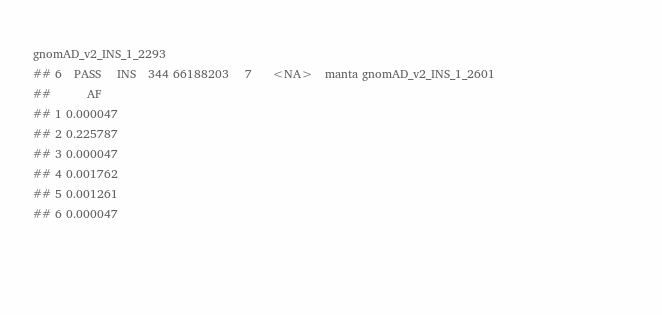gnomAD_v2_INS_1_2293
## 6   PASS    INS   344 66188203    7     <NA>   manta gnomAD_v2_INS_1_2601
##         AF
## 1 0.000047
## 2 0.225787
## 3 0.000047
## 4 0.001762
## 5 0.001261
## 6 0.000047